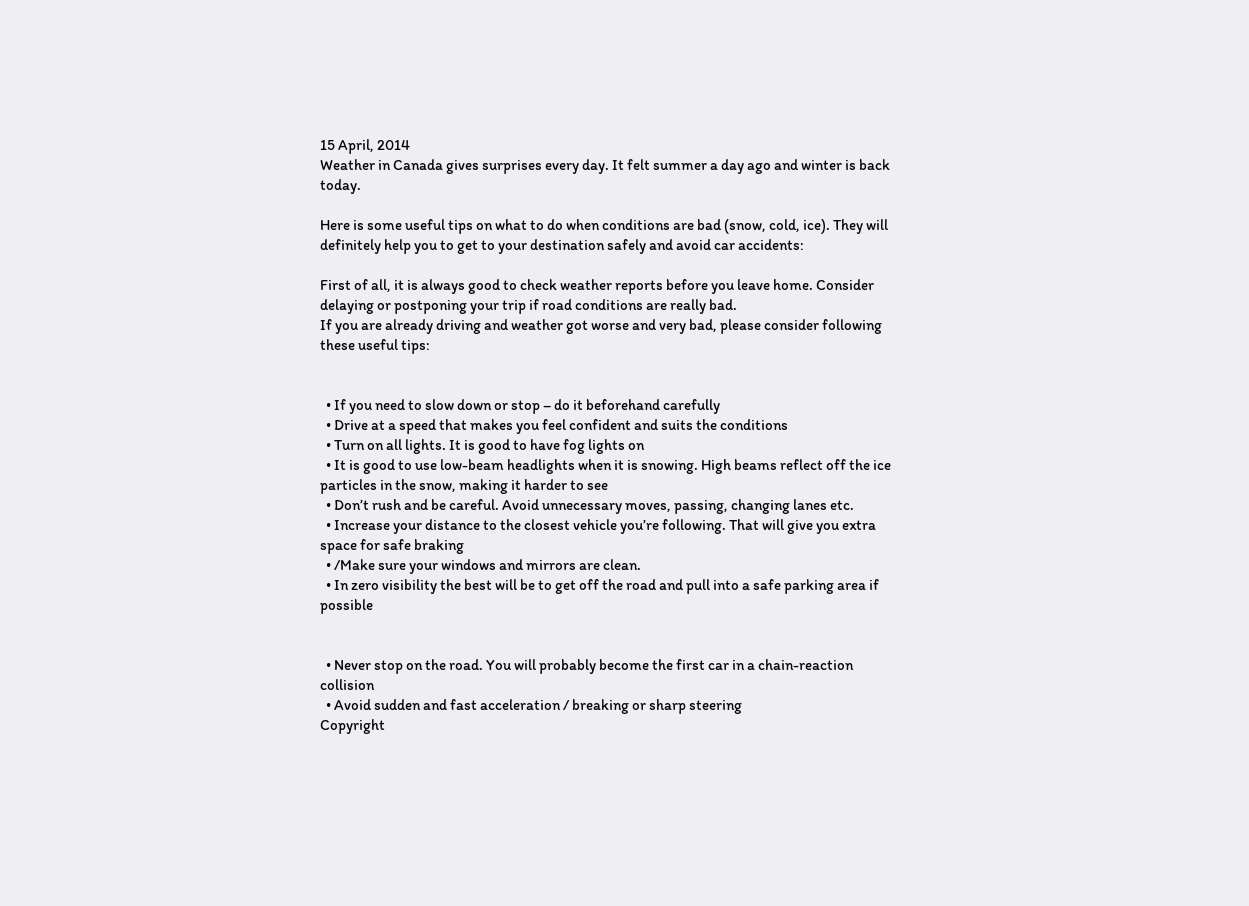15 April, 2014
Weather in Canada gives surprises every day. It felt summer a day ago and winter is back today.

Here is some useful tips on what to do when conditions are bad (snow, cold, ice). They will definitely help you to get to your destination safely and avoid car accidents:

First of all, it is always good to check weather reports before you leave home. Consider delaying or postponing your trip if road conditions are really bad.
If you are already driving and weather got worse and very bad, please consider following these useful tips:


  • If you need to slow down or stop – do it beforehand carefully
  • Drive at a speed that makes you feel confident and suits the conditions
  • Turn on all lights. It is good to have fog lights on
  • It is good to use low-beam headlights when it is snowing. High beams reflect off the ice particles in the snow, making it harder to see
  • Don’t rush and be careful. Avoid unnecessary moves, passing, changing lanes etc.
  • Increase your distance to the closest vehicle you’re following. That will give you extra space for safe braking
  • /Make sure your windows and mirrors are clean.
  • In zero visibility the best will be to get off the road and pull into a safe parking area if possible


  • Never stop on the road. You will probably become the first car in a chain-reaction collision
  • Avoid sudden and fast acceleration / breaking or sharp steering
Copyright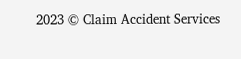2023 © Claim Accident Services